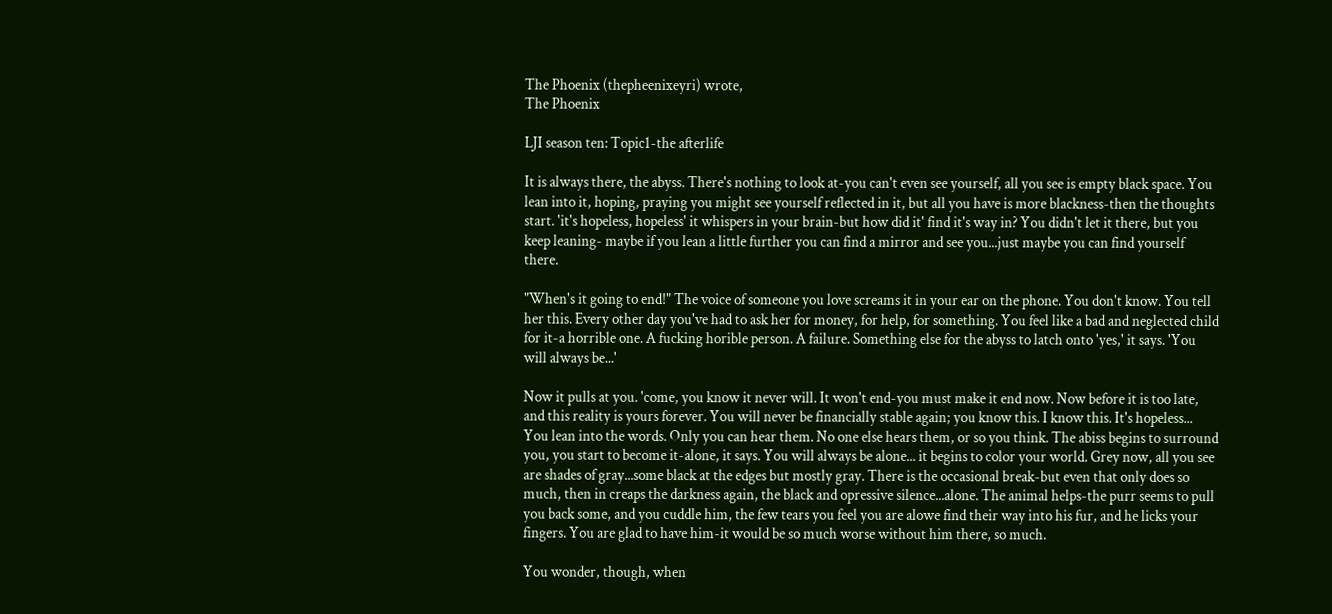The Phoenix (thepheenixeyri) wrote,
The Phoenix

LJI season ten: Topic1-the afterlife

It is always there, the abyss. There's nothing to look at-you can't even see yourself, all you see is empty black space. You lean into it, hoping, praying you might see yourself reflected in it, but all you have is more blackness-then the thoughts start. 'it's hopeless, hopeless' it whispers in your brain-but how did it' find it's way in? You didn't let it there, but you keep leaning- maybe if you lean a little further you can find a mirror and see you...just maybe you can find yourself there.

"When's it going to end!" The voice of someone you love screams it in your ear on the phone. You don't know. You tell her this. Every other day you've had to ask her for money, for help, for something. You feel like a bad and neglected child for it-a horrible one. A fucking horible person. A failure. Something else for the abyss to latch onto 'yes,' it says. 'You will always be...'

Now it pulls at you. 'come, you know it never will. It won't end-you must make it end now. Now before it is too late, and this reality is yours forever. You will never be financially stable again; you know this. I know this. It's hopeless... You lean into the words. Only you can hear them. No one else hears them, or so you think. The abiss begins to surround you, you start to become it-alone, it says. You will always be alone... it begins to color your world. Grey now, all you see are shades of gray...some black at the edges but mostly gray. There is the occasional break-but even that only does so much, then in creaps the darkness again, the black and opressive silence...alone. The animal helps-the purr seems to pull you back some, and you cuddle him, the few tears you feel you are alowe find their way into his fur, and he licks your fingers. You are glad to have him-it would be so much worse without him there, so much.

You wonder, though, when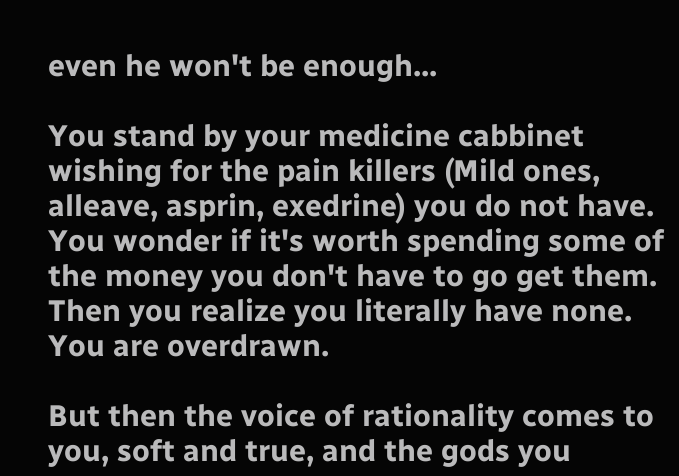even he won't be enough...

You stand by your medicine cabbinet wishing for the pain killers (Mild ones, alleave, asprin, exedrine) you do not have. You wonder if it's worth spending some of the money you don't have to go get them. Then you realize you literally have none. You are overdrawn.

But then the voice of rationality comes to you, soft and true, and the gods you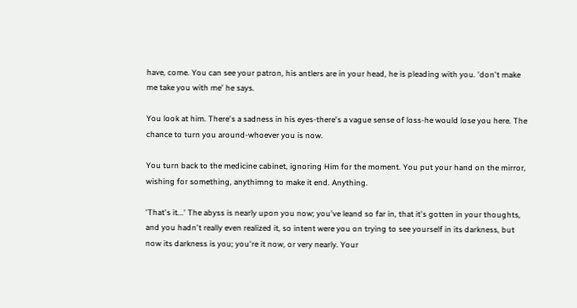have, come. You can see your patron, his antlers are in your head, he is pleading with you. 'don't make me take you with me' he says.

You look at him. There's a sadness in his eyes-there's a vague sense of loss-he would lose you here. The chance to turn you around-whoever you is now.

You turn back to the medicine cabinet, ignoring Him for the moment. You put your hand on the mirror, wishing for something, anythimng to make it end. Anything.

'That's it...' The abyss is nearly upon you now; you've leand so far in, that it's gotten in your thoughts, and you hadn't really even realized it, so intent were you on trying to see yourself in its darkness, but now its darkness is you; you're it now, or very nearly. Your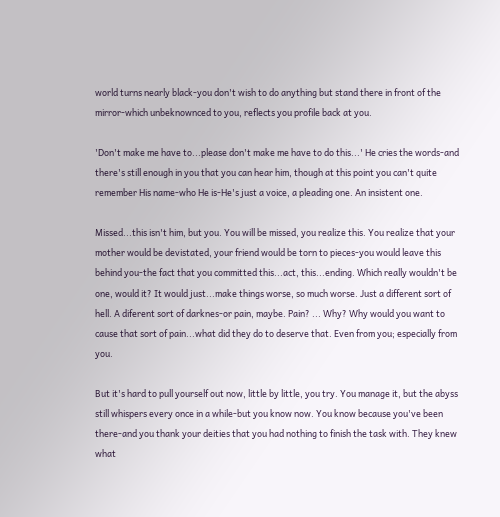world turns nearly black-you don't wish to do anything but stand there in front of the mirror-which unbeknownced to you, reflects you profile back at you.

'Don't make me have to...please don't make me have to do this...' He cries the words-and there's still enough in you that you can hear him, though at this point you can't quite remember His name-who He is-He's just a voice, a pleading one. An insistent one.

Missed...this isn't him, but you. You will be missed, you realize this. You realize that your mother would be devistated, your friend would be torn to pieces-you would leave this behind you-the fact that you committed this...act, this...ending. Which really wouldn't be one, would it? It would just...make things worse, so much worse. Just a different sort of hell. A diferent sort of darknes-or pain, maybe. Pain? ... Why? Why would you want to cause that sort of pain...what did they do to deserve that. Even from you; especially from you.

But it's hard to pull yourself out now, little by little, you try. You manage it, but the abyss still whispers every once in a while-but you know now. You know because you've been there-and you thank your deities that you had nothing to finish the task with. They knew what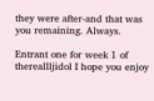they were after-and that was you remaining. Always.

Entrant one for week 1 of thereallljidol I hope you enjoy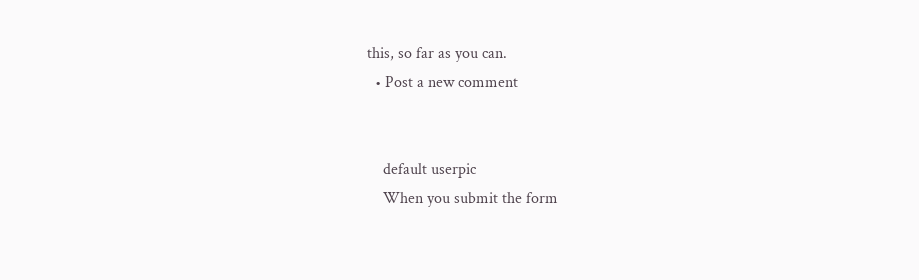this, so far as you can.
  • Post a new comment


    default userpic
    When you submit the form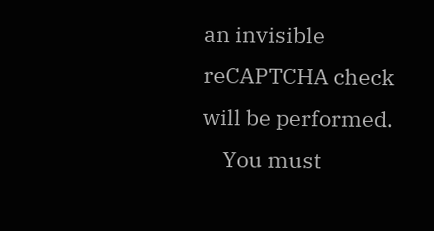an invisible reCAPTCHA check will be performed.
    You must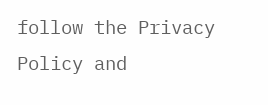follow the Privacy Policy and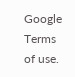Google Terms of use.